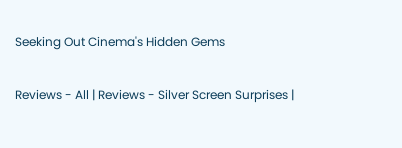Seeking Out Cinema's Hidden Gems

Reviews - All | Reviews - Silver Screen Surprises |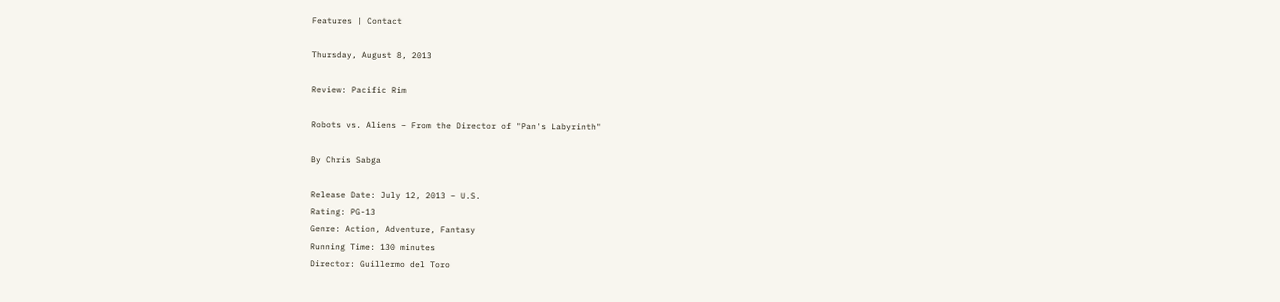Features | Contact

Thursday, August 8, 2013

Review: Pacific Rim

Robots vs. Aliens – From the Director of "Pan's Labyrinth"

By Chris Sabga

Release Date: July 12, 2013 – U.S.
Rating: PG-13
Genre: Action, Adventure, Fantasy
Running Time: 130 minutes
Director: Guillermo del Toro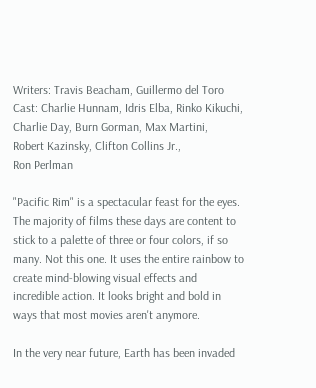Writers: Travis Beacham, Guillermo del Toro
Cast: Charlie Hunnam, Idris Elba, Rinko Kikuchi,
Charlie Day, Burn Gorman, Max Martini,
Robert Kazinsky, Clifton Collins Jr.,
Ron Perlman

"Pacific Rim" is a spectacular feast for the eyes. The majority of films these days are content to stick to a palette of three or four colors, if so many. Not this one. It uses the entire rainbow to create mind-blowing visual effects and incredible action. It looks bright and bold in ways that most movies aren't anymore.

In the very near future, Earth has been invaded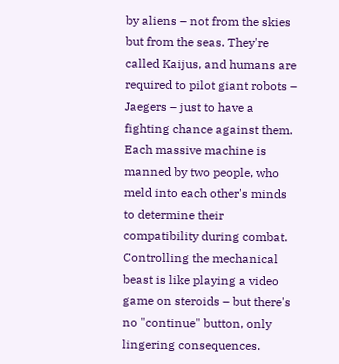by aliens – not from the skies but from the seas. They're called Kaijus, and humans are required to pilot giant robots – Jaegers – just to have a fighting chance against them. Each massive machine is manned by two people, who meld into each other's minds to determine their compatibility during combat. Controlling the mechanical beast is like playing a video game on steroids – but there's no "continue" button, only lingering consequences.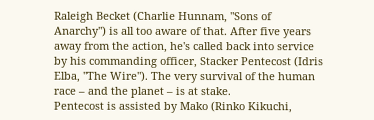Raleigh Becket (Charlie Hunnam, "Sons of Anarchy") is all too aware of that. After five years away from the action, he's called back into service by his commanding officer, Stacker Pentecost (Idris Elba, "The Wire"). The very survival of the human race – and the planet – is at stake.
Pentecost is assisted by Mako (Rinko Kikuchi,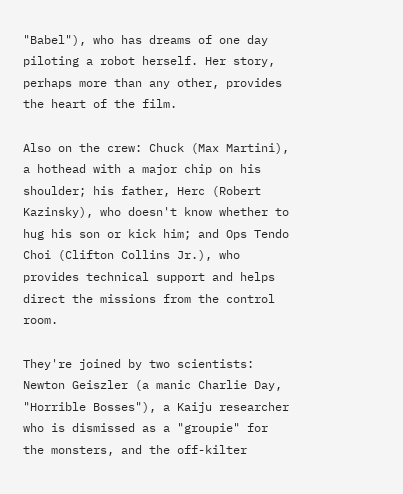"Babel"), who has dreams of one day piloting a robot herself. Her story, perhaps more than any other, provides the heart of the film.

Also on the crew: Chuck (Max Martini), a hothead with a major chip on his shoulder; his father, Herc (Robert Kazinsky), who doesn't know whether to hug his son or kick him; and Ops Tendo Choi (Clifton Collins Jr.), who provides technical support and helps direct the missions from the control room.

They're joined by two scientists: Newton Geiszler (a manic Charlie Day, "Horrible Bosses"), a Kaiju researcher who is dismissed as a "groupie" for the monsters, and the off-kilter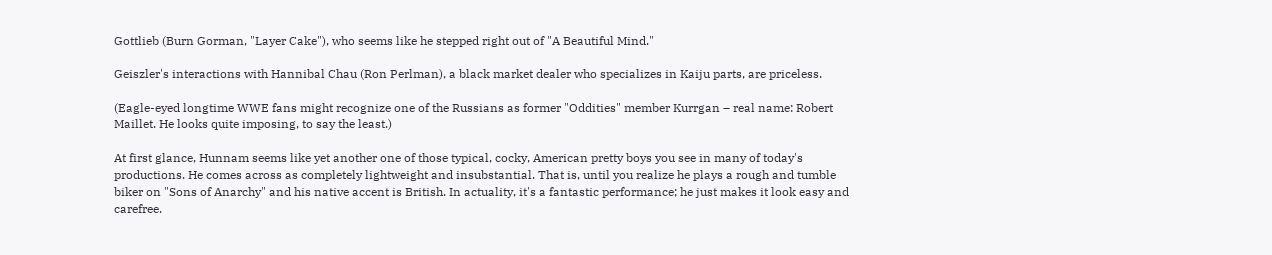Gottlieb (Burn Gorman, "Layer Cake"), who seems like he stepped right out of "A Beautiful Mind."

Geiszler's interactions with Hannibal Chau (Ron Perlman), a black market dealer who specializes in Kaiju parts, are priceless.

(Eagle-eyed longtime WWE fans might recognize one of the Russians as former "Oddities" member Kurrgan – real name: Robert Maillet. He looks quite imposing, to say the least.)

At first glance, Hunnam seems like yet another one of those typical, cocky, American pretty boys you see in many of today's productions. He comes across as completely lightweight and insubstantial. That is, until you realize he plays a rough and tumble biker on "Sons of Anarchy" and his native accent is British. In actuality, it's a fantastic performance; he just makes it look easy and carefree.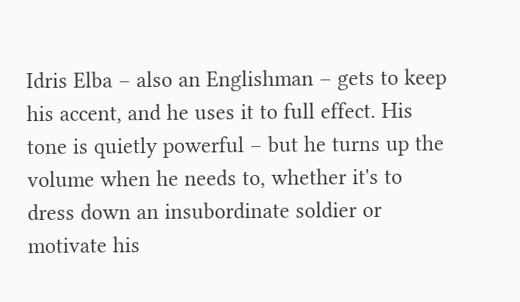Idris Elba – also an Englishman – gets to keep his accent, and he uses it to full effect. His tone is quietly powerful – but he turns up the volume when he needs to, whether it's to dress down an insubordinate soldier or motivate his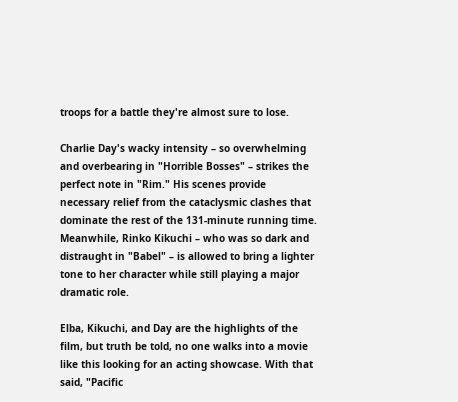troops for a battle they're almost sure to lose.

Charlie Day's wacky intensity – so overwhelming and overbearing in "Horrible Bosses" – strikes the perfect note in "Rim." His scenes provide necessary relief from the cataclysmic clashes that dominate the rest of the 131-minute running time. Meanwhile, Rinko Kikuchi – who was so dark and distraught in "Babel" – is allowed to bring a lighter tone to her character while still playing a major dramatic role.

Elba, Kikuchi, and Day are the highlights of the film, but truth be told, no one walks into a movie like this looking for an acting showcase. With that said, "Pacific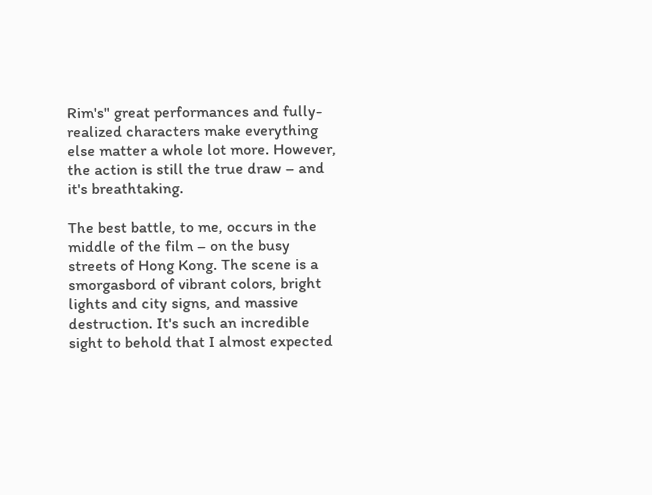Rim's" great performances and fully-realized characters make everything else matter a whole lot more. However, the action is still the true draw – and it's breathtaking.

The best battle, to me, occurs in the middle of the film – on the busy streets of Hong Kong. The scene is a smorgasbord of vibrant colors, bright lights and city signs, and massive destruction. It's such an incredible sight to behold that I almost expected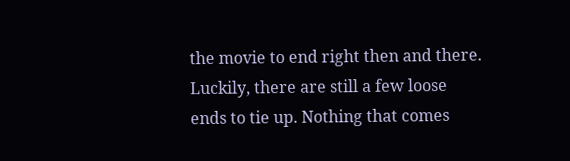the movie to end right then and there. Luckily, there are still a few loose ends to tie up. Nothing that comes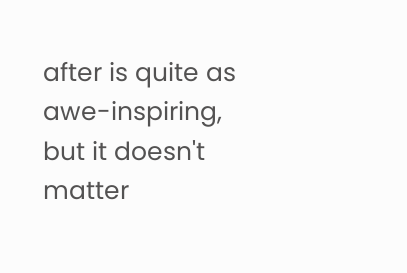after is quite as awe-inspiring, but it doesn't matter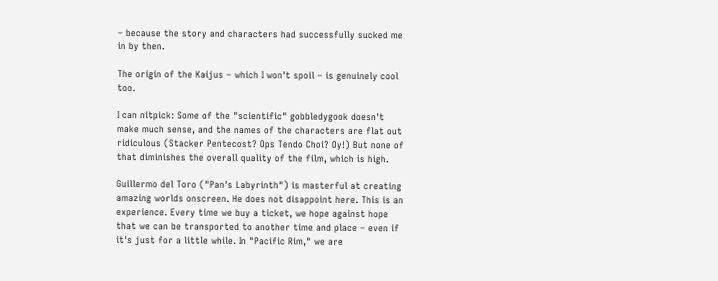– because the story and characters had successfully sucked me in by then.

The origin of the Kaijus – which I won't spoil – is genuinely cool too.

I can nitpick: Some of the "scientific" gobbledygook doesn't make much sense, and the names of the characters are flat out ridiculous (Stacker Pentecost? Ops Tendo Choi? Oy!) But none of that diminishes the overall quality of the film, which is high.

Guillermo del Toro ("Pan's Labyrinth") is masterful at creating amazing worlds onscreen. He does not disappoint here. This is an experience. Every time we buy a ticket, we hope against hope that we can be transported to another time and place – even if it's just for a little while. In "Pacific Rim," we are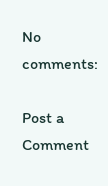No comments:

Post a Comment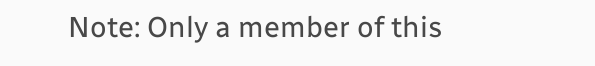Note: Only a member of this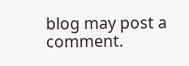blog may post a comment.